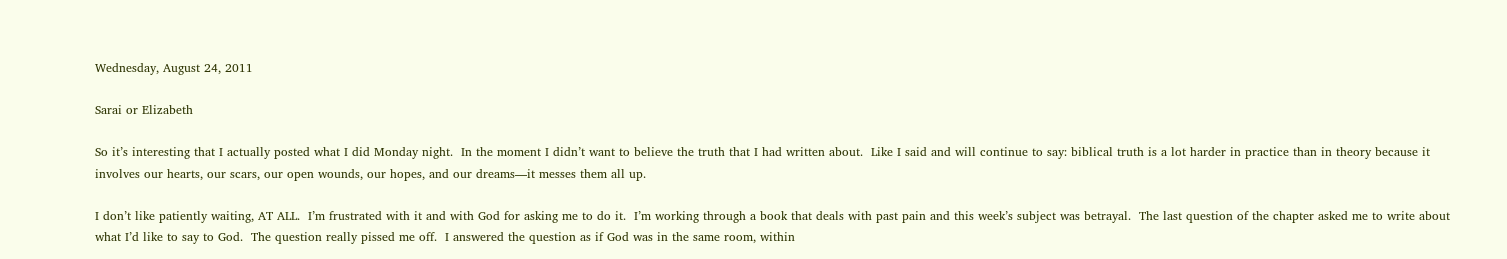Wednesday, August 24, 2011

Sarai or Elizabeth

So it’s interesting that I actually posted what I did Monday night.  In the moment I didn’t want to believe the truth that I had written about.  Like I said and will continue to say: biblical truth is a lot harder in practice than in theory because it involves our hearts, our scars, our open wounds, our hopes, and our dreams—it messes them all up.

I don’t like patiently waiting, AT ALL.  I’m frustrated with it and with God for asking me to do it.  I’m working through a book that deals with past pain and this week’s subject was betrayal.  The last question of the chapter asked me to write about what I’d like to say to God.  The question really pissed me off.  I answered the question as if God was in the same room, within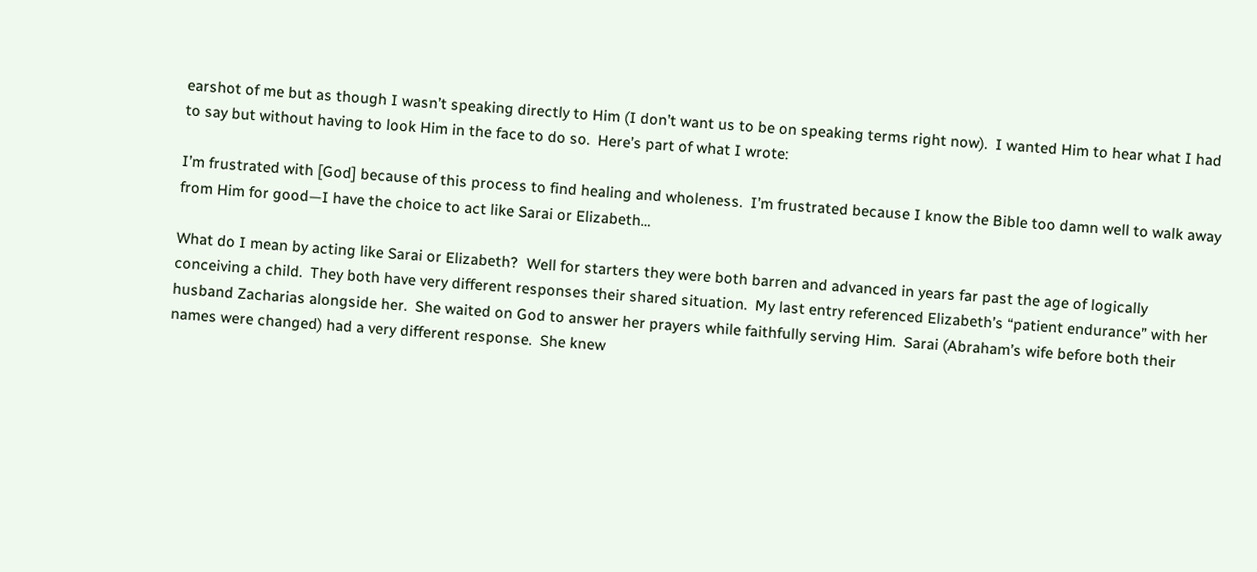earshot of me but as though I wasn’t speaking directly to Him (I don’t want us to be on speaking terms right now).  I wanted Him to hear what I had to say but without having to look Him in the face to do so.  Here’s part of what I wrote:

I’m frustrated with [God] because of this process to find healing and wholeness.  I’m frustrated because I know the Bible too damn well to walk away from Him for good—I have the choice to act like Sarai or Elizabeth…

What do I mean by acting like Sarai or Elizabeth?  Well for starters they were both barren and advanced in years far past the age of logically conceiving a child.  They both have very different responses their shared situation.  My last entry referenced Elizabeth’s “patient endurance” with her husband Zacharias alongside her.  She waited on God to answer her prayers while faithfully serving Him.  Sarai (Abraham’s wife before both their names were changed) had a very different response.  She knew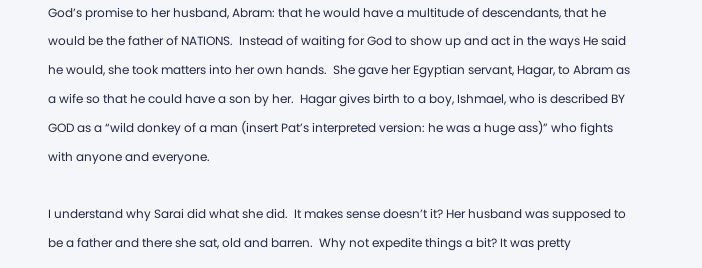God’s promise to her husband, Abram: that he would have a multitude of descendants, that he would be the father of NATIONS.  Instead of waiting for God to show up and act in the ways He said he would, she took matters into her own hands.  She gave her Egyptian servant, Hagar, to Abram as a wife so that he could have a son by her.  Hagar gives birth to a boy, Ishmael, who is described BY GOD as a “wild donkey of a man (insert Pat’s interpreted version: he was a huge ass)” who fights with anyone and everyone.

I understand why Sarai did what she did.  It makes sense doesn’t it? Her husband was supposed to be a father and there she sat, old and barren.  Why not expedite things a bit? It was pretty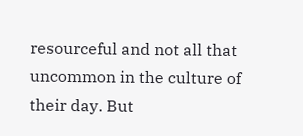resourceful and not all that uncommon in the culture of their day. But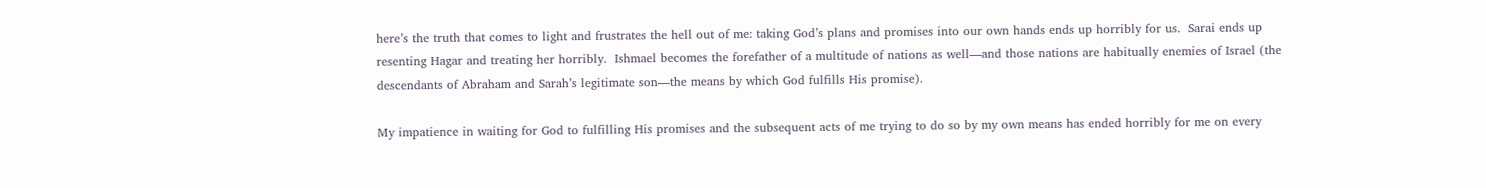here’s the truth that comes to light and frustrates the hell out of me: taking God’s plans and promises into our own hands ends up horribly for us.  Sarai ends up resenting Hagar and treating her horribly.  Ishmael becomes the forefather of a multitude of nations as well—and those nations are habitually enemies of Israel (the descendants of Abraham and Sarah’s legitimate son—the means by which God fulfills His promise).

My impatience in waiting for God to fulfilling His promises and the subsequent acts of me trying to do so by my own means has ended horribly for me on every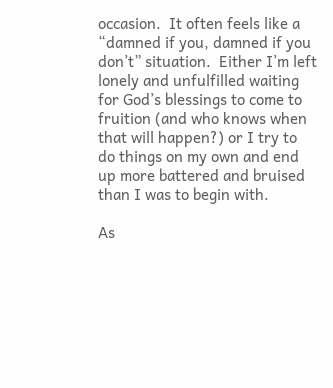occasion.  It often feels like a “damned if you, damned if you don’t” situation.  Either I’m left lonely and unfulfilled waiting for God’s blessings to come to fruition (and who knows when that will happen?) or I try to do things on my own and end up more battered and bruised than I was to begin with.

As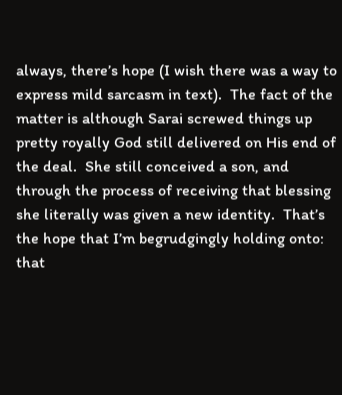always, there’s hope (I wish there was a way to express mild sarcasm in text).  The fact of the matter is although Sarai screwed things up pretty royally God still delivered on His end of the deal.  She still conceived a son, and through the process of receiving that blessing she literally was given a new identity.  That’s the hope that I’m begrudgingly holding onto: that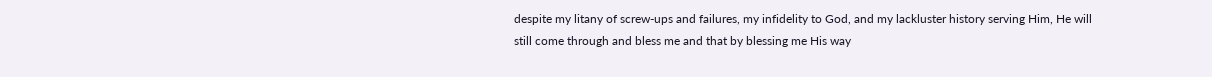despite my litany of screw-ups and failures, my infidelity to God, and my lackluster history serving Him, He will still come through and bless me and that by blessing me His way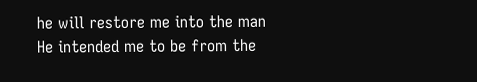he will restore me into the man He intended me to be from the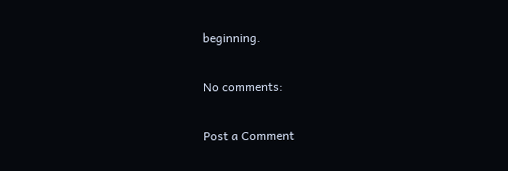beginning.

No comments:

Post a Comment